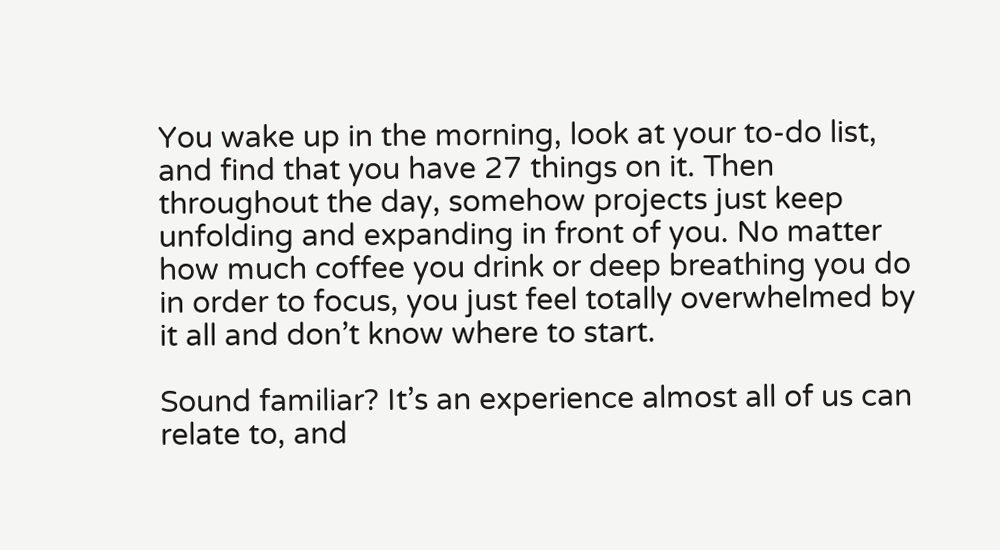You wake up in the morning, look at your to-do list, and find that you have 27 things on it. Then throughout the day, somehow projects just keep unfolding and expanding in front of you. No matter how much coffee you drink or deep breathing you do in order to focus, you just feel totally overwhelmed by it all and don’t know where to start.

Sound familiar? It’s an experience almost all of us can relate to, and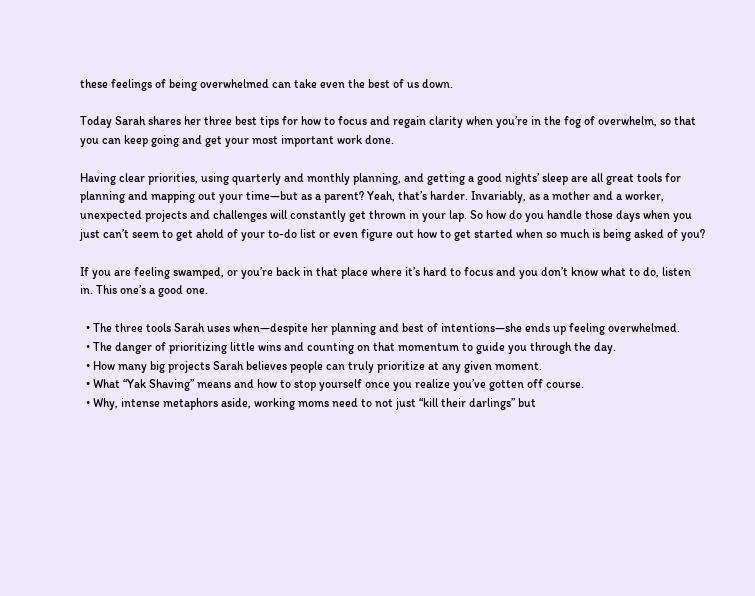these feelings of being overwhelmed can take even the best of us down.

Today Sarah shares her three best tips for how to focus and regain clarity when you’re in the fog of overwhelm, so that you can keep going and get your most important work done.

Having clear priorities, using quarterly and monthly planning, and getting a good nights’ sleep are all great tools for planning and mapping out your time—but as a parent? Yeah, that’s harder. Invariably, as a mother and a worker, unexpected projects and challenges will constantly get thrown in your lap. So how do you handle those days when you just can’t seem to get ahold of your to-do list or even figure out how to get started when so much is being asked of you?

If you are feeling swamped, or you’re back in that place where it’s hard to focus and you don’t know what to do, listen in. This one’s a good one.

  • The three tools Sarah uses when—despite her planning and best of intentions—she ends up feeling overwhelmed.
  • The danger of prioritizing little wins and counting on that momentum to guide you through the day.
  • How many big projects Sarah believes people can truly prioritize at any given moment.
  • What “Yak Shaving” means and how to stop yourself once you realize you’ve gotten off course.
  • Why, intense metaphors aside, working moms need to not just “kill their darlings” but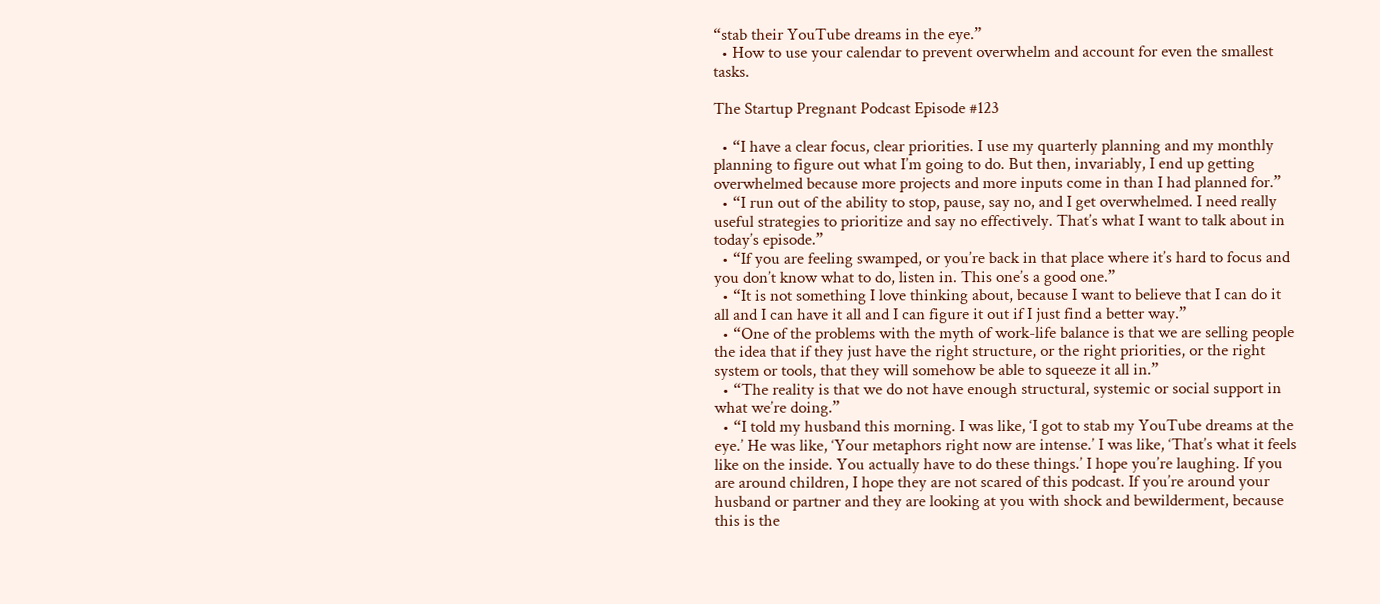“stab their YouTube dreams in the eye.”
  • How to use your calendar to prevent overwhelm and account for even the smallest tasks.

The Startup Pregnant Podcast Episode #123

  • “I have a clear focus, clear priorities. I use my quarterly planning and my monthly planning to figure out what I’m going to do. But then, invariably, I end up getting overwhelmed because more projects and more inputs come in than I had planned for.”
  • “I run out of the ability to stop, pause, say no, and I get overwhelmed. I need really useful strategies to prioritize and say no effectively. That’s what I want to talk about in today’s episode.”
  • “If you are feeling swamped, or you’re back in that place where it’s hard to focus and you don’t know what to do, listen in. This one’s a good one.”
  • “It is not something I love thinking about, because I want to believe that I can do it all and I can have it all and I can figure it out if I just find a better way.”
  • “One of the problems with the myth of work-life balance is that we are selling people the idea that if they just have the right structure, or the right priorities, or the right system or tools, that they will somehow be able to squeeze it all in.”
  • “The reality is that we do not have enough structural, systemic or social support in what we’re doing.”
  • “I told my husband this morning. I was like, ‘I got to stab my YouTube dreams at the eye.’ He was like, ‘Your metaphors right now are intense.’ I was like, ‘That’s what it feels like on the inside. You actually have to do these things.’ I hope you’re laughing. If you are around children, I hope they are not scared of this podcast. If you’re around your husband or partner and they are looking at you with shock and bewilderment, because this is the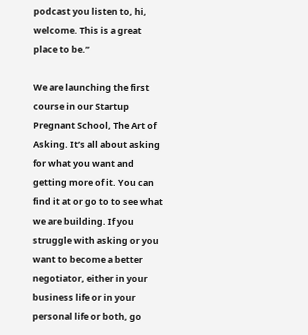podcast you listen to, hi, welcome. This is a great place to be.”

We are launching the first course in our Startup Pregnant School, The Art of Asking. It’s all about asking for what you want and getting more of it. You can find it at or go to to see what we are building. If you struggle with asking or you want to become a better negotiator, either in your business life or in your personal life or both, go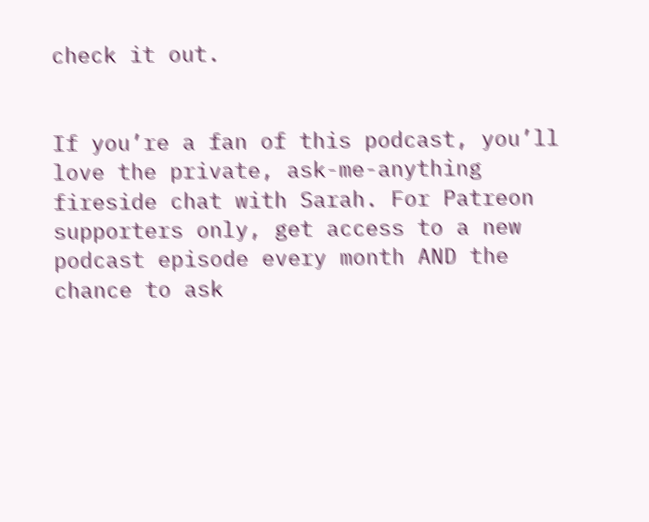check it out.


If you’re a fan of this podcast, you’ll love the private, ask-me-anything fireside chat with Sarah. For Patreon supporters only, get access to a new podcast episode every month AND the chance to ask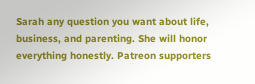Sarah any question you want about life, business, and parenting. She will honor everything honestly. Patreon supporters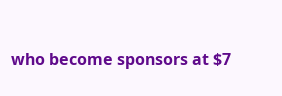who become sponsors at $7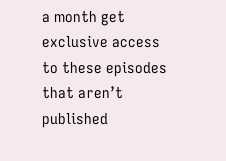a month get exclusive access to these episodes that aren’t published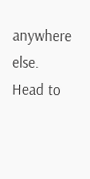anywhere else. Head to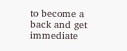to become a back and get immediate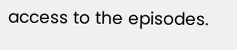access to the episodes.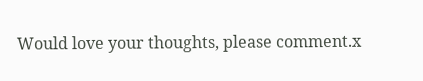Would love your thoughts, please comment.x